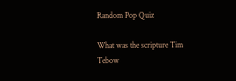Random Pop Quiz

What was the scripture Tim Tebow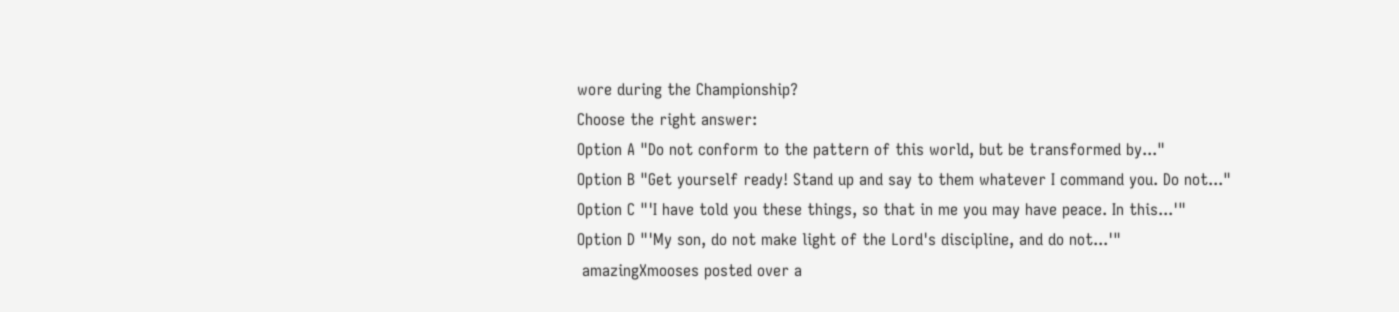wore during the Championship?
Choose the right answer:
Option A "Do not conform to the pattern of this world, but be transformed by..."
Option B "Get yourself ready! Stand up and say to them whatever I command you. Do not..."
Option C "'I have told you these things, so that in me you may have peace. In this...'"
Option D "'My son, do not make light of the Lord's discipline, and do not...'"
 amazingXmooses posted over a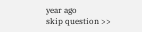year ago
skip question >>